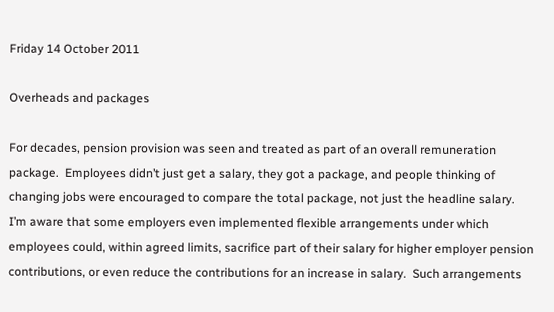Friday 14 October 2011

Overheads and packages

For decades, pension provision was seen and treated as part of an overall remuneration package.  Employees didn’t just get a salary, they got a package, and people thinking of changing jobs were encouraged to compare the total package, not just the headline salary.
I’m aware that some employers even implemented flexible arrangements under which employees could, within agreed limits, sacrifice part of their salary for higher employer pension contributions, or even reduce the contributions for an increase in salary.  Such arrangements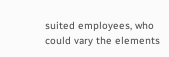suited employees, who could vary the elements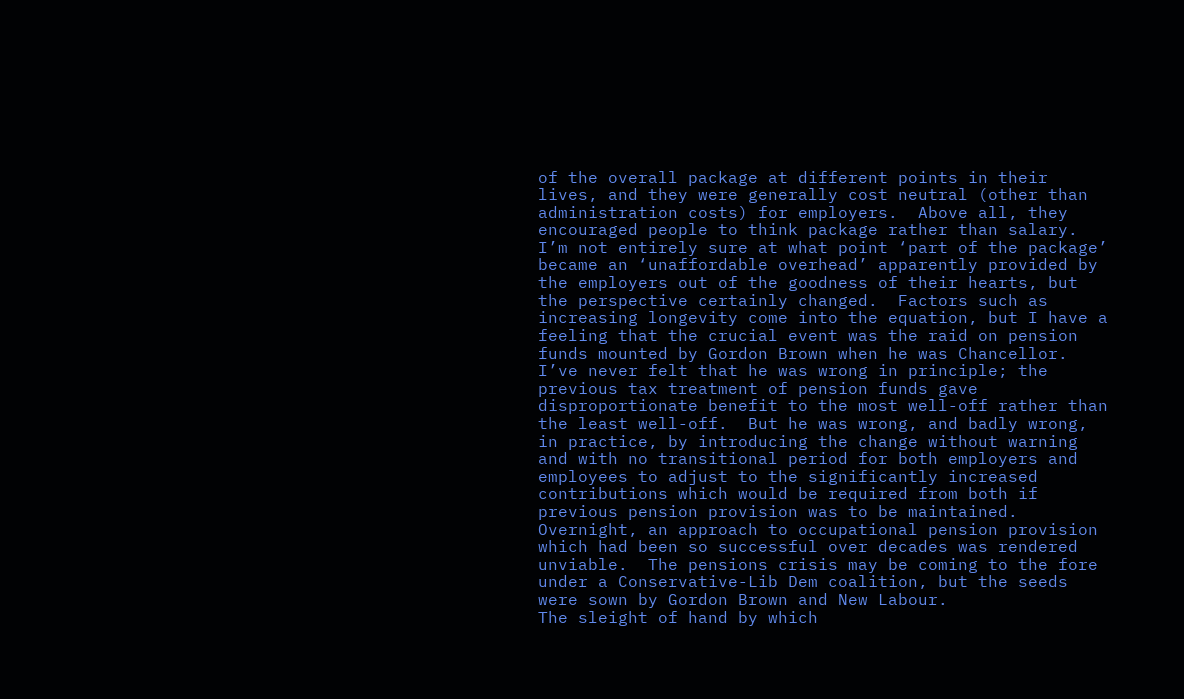of the overall package at different points in their lives, and they were generally cost neutral (other than administration costs) for employers.  Above all, they encouraged people to think package rather than salary.
I’m not entirely sure at what point ‘part of the package’ became an ‘unaffordable overhead’ apparently provided by the employers out of the goodness of their hearts, but the perspective certainly changed.  Factors such as increasing longevity come into the equation, but I have a feeling that the crucial event was the raid on pension funds mounted by Gordon Brown when he was Chancellor.
I’ve never felt that he was wrong in principle; the previous tax treatment of pension funds gave disproportionate benefit to the most well-off rather than the least well-off.  But he was wrong, and badly wrong, in practice, by introducing the change without warning and with no transitional period for both employers and employees to adjust to the significantly increased contributions which would be required from both if previous pension provision was to be maintained.
Overnight, an approach to occupational pension provision which had been so successful over decades was rendered unviable.  The pensions crisis may be coming to the fore under a Conservative-Lib Dem coalition, but the seeds were sown by Gordon Brown and New Labour.
The sleight of hand by which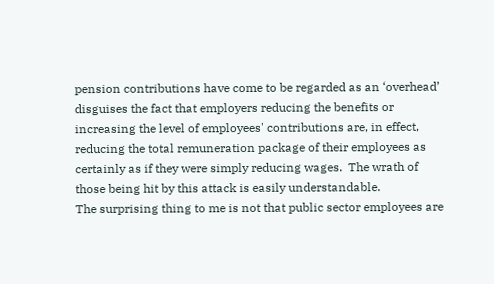pension contributions have come to be regarded as an ‘overhead’ disguises the fact that employers reducing the benefits or increasing the level of employees' contributions are, in effect, reducing the total remuneration package of their employees as certainly as if they were simply reducing wages.  The wrath of those being hit by this attack is easily understandable.
The surprising thing to me is not that public sector employees are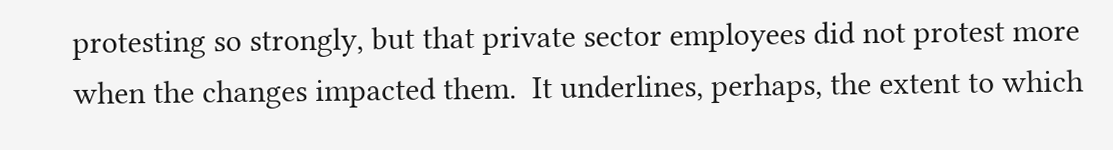protesting so strongly, but that private sector employees did not protest more when the changes impacted them.  It underlines, perhaps, the extent to which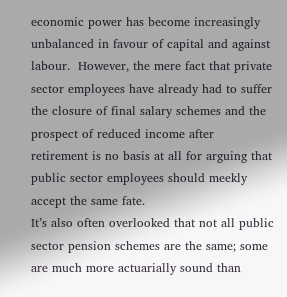economic power has become increasingly unbalanced in favour of capital and against labour.  However, the mere fact that private sector employees have already had to suffer the closure of final salary schemes and the prospect of reduced income after retirement is no basis at all for arguing that public sector employees should meekly accept the same fate.
It’s also often overlooked that not all public sector pension schemes are the same; some are much more actuarially sound than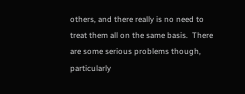others, and there really is no need to treat them all on the same basis.  There are some serious problems though, particularly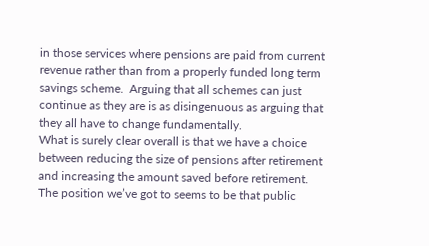in those services where pensions are paid from current revenue rather than from a properly funded long term savings scheme.  Arguing that all schemes can just continue as they are is as disingenuous as arguing that they all have to change fundamentally.
What is surely clear overall is that we have a choice between reducing the size of pensions after retirement and increasing the amount saved before retirement.  The position we’ve got to seems to be that public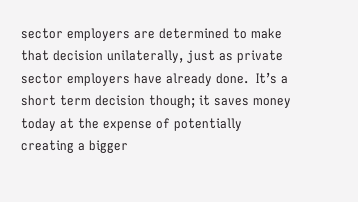sector employers are determined to make that decision unilaterally, just as private sector employers have already done.  It’s a short term decision though; it saves money today at the expense of potentially creating a bigger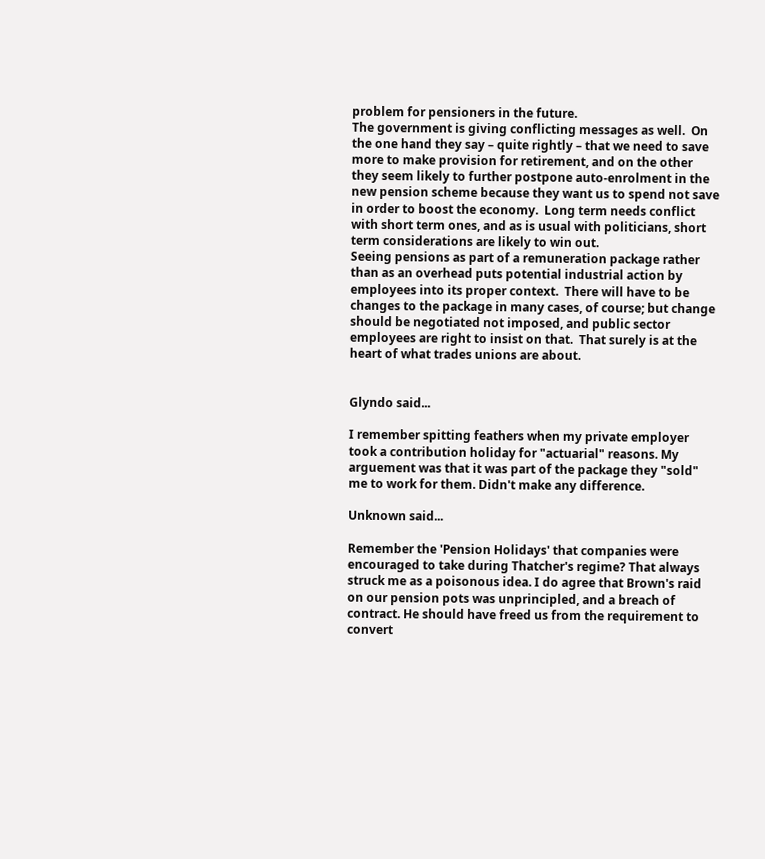problem for pensioners in the future.
The government is giving conflicting messages as well.  On the one hand they say – quite rightly – that we need to save more to make provision for retirement, and on the other they seem likely to further postpone auto-enrolment in the new pension scheme because they want us to spend not save in order to boost the economy.  Long term needs conflict with short term ones, and as is usual with politicians, short term considerations are likely to win out.
Seeing pensions as part of a remuneration package rather than as an overhead puts potential industrial action by employees into its proper context.  There will have to be changes to the package in many cases, of course; but change should be negotiated not imposed, and public sector employees are right to insist on that.  That surely is at the heart of what trades unions are about.


Glyndo said...

I remember spitting feathers when my private employer took a contribution holiday for "actuarial" reasons. My arguement was that it was part of the package they "sold" me to work for them. Didn't make any difference.

Unknown said...

Remember the 'Pension Holidays' that companies were encouraged to take during Thatcher's regime? That always struck me as a poisonous idea. I do agree that Brown's raid on our pension pots was unprincipled, and a breach of contract. He should have freed us from the requirement to convert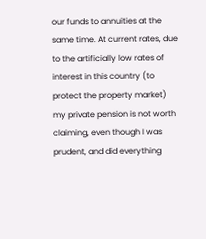our funds to annuities at the same time. At current rates, due to the artificially low rates of interest in this country (to protect the property market) my private pension is not worth claiming, even though I was prudent, and did everything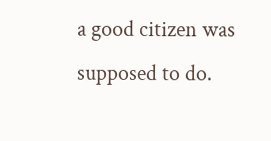a good citizen was supposed to do.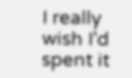I really wish I'd spent it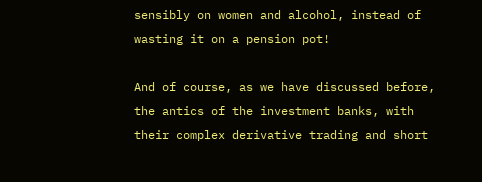sensibly on women and alcohol, instead of wasting it on a pension pot!

And of course, as we have discussed before, the antics of the investment banks, with their complex derivative trading and short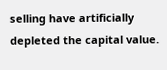selling have artificially depleted the capital value.